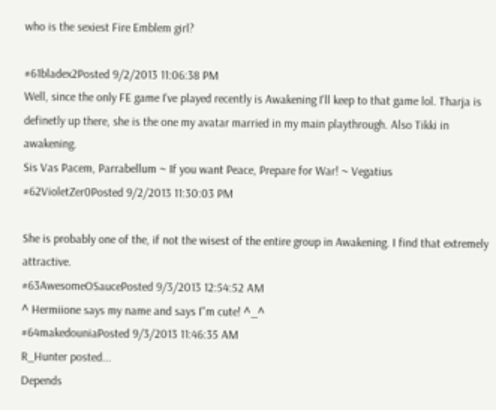who is the sexiest Fire Emblem girl?

#61bladex2Posted 9/2/2013 11:06:38 PM
Well, since the only FE game I've played recently is Awakening I'll keep to that game lol. Tharja is definetly up there, she is the one my avatar married in my main playthrough. Also Tikki in awakening.
Sis Vas Pacem, Parrabellum ~ If you want Peace, Prepare for War! ~ Vegatius
#62VioletZer0Posted 9/2/2013 11:30:03 PM

She is probably one of the, if not the wisest of the entire group in Awakening. I find that extremely attractive.
#63AwesomeOSaucePosted 9/3/2013 12:54:52 AM
^ Hermiione says my name and says I''m cute! ^_^
#64makedouniaPosted 9/3/2013 11:46:35 AM
R_Hunter posted...
Depends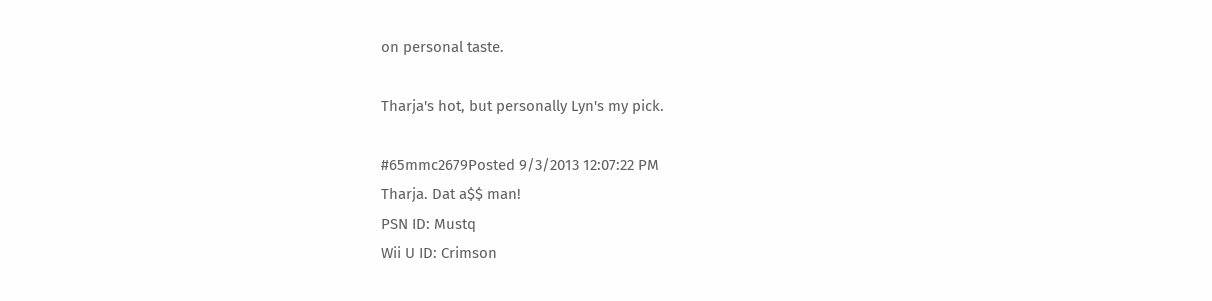on personal taste.

Tharja's hot, but personally Lyn's my pick.

#65mmc2679Posted 9/3/2013 12:07:22 PM
Tharja. Dat a$$ man!
PSN ID: Mustq
Wii U ID: Crimson